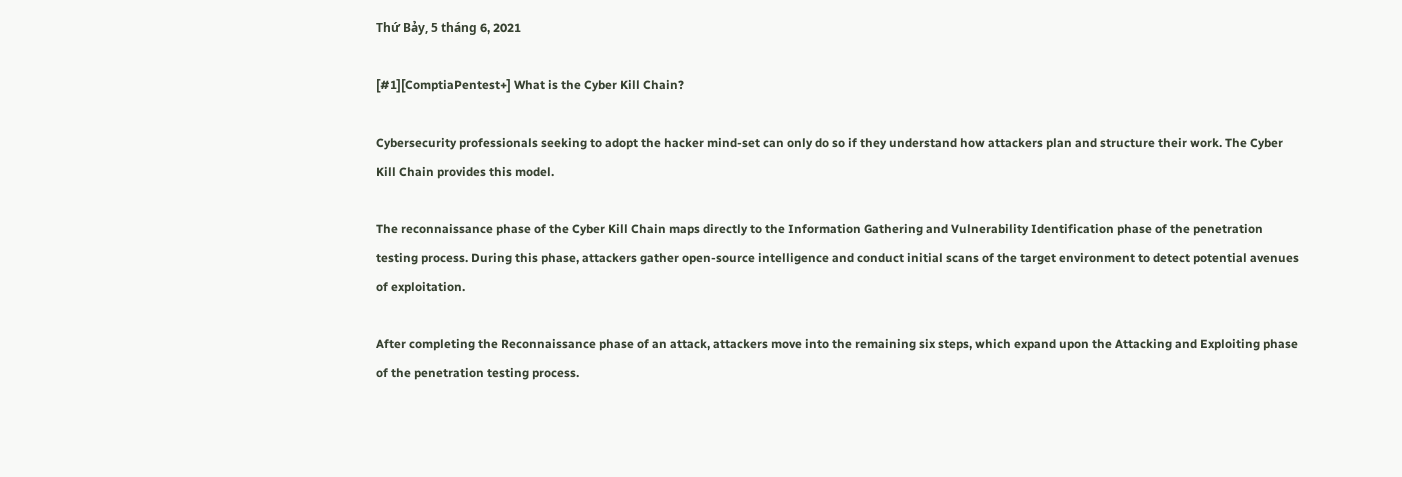Thứ Bảy, 5 tháng 6, 2021

[#1][ComptiaPentest+] What is the Cyber Kill Chain?

Cybersecurity professionals seeking to adopt the hacker mind-set can only do so if they understand how attackers plan and structure their work. The Cyber Kill Chain provides this model.

The reconnaissance phase of the Cyber Kill Chain maps directly to the Information Gathering and Vulnerability Identification phase of the penetration testing process. During this phase, attackers gather open-source intelligence and conduct initial scans of the target environment to detect potential avenues of exploitation.

After completing the Reconnaissance phase of an attack, attackers move into the remaining six steps, which expand upon the Attacking and Exploiting phase of the penetration testing process.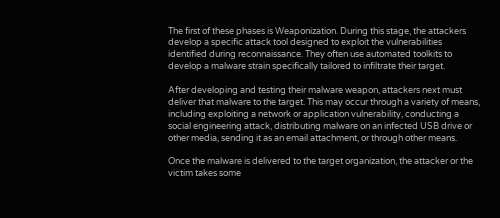The first of these phases is Weaponization. During this stage, the attackers develop a specific attack tool designed to exploit the vulnerabilities identified during reconnaissance. They often use automated toolkits to develop a malware strain specifically tailored to infiltrate their target.

After developing and testing their malware weapon, attackers next must deliver that malware to the target. This may occur through a variety of means, including exploiting a network or application vulnerability, conducting a social engineering attack, distributing malware on an infected USB drive or other media, sending it as an email attachment, or through other means.

Once the malware is delivered to the target organization, the attacker or the victim takes some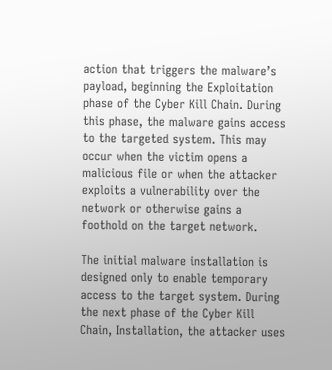action that triggers the malware’s payload, beginning the Exploitation phase of the Cyber Kill Chain. During this phase, the malware gains access to the targeted system. This may occur when the victim opens a malicious file or when the attacker exploits a vulnerability over the network or otherwise gains a foothold on the target network.

The initial malware installation is designed only to enable temporary access to the target system. During the next phase of the Cyber Kill Chain, Installation, the attacker uses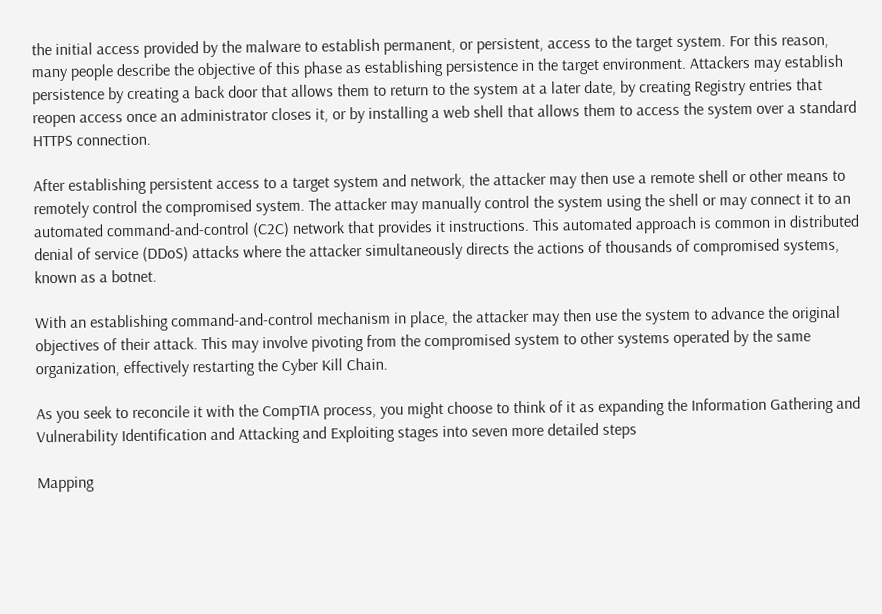the initial access provided by the malware to establish permanent, or persistent, access to the target system. For this reason, many people describe the objective of this phase as establishing persistence in the target environment. Attackers may establish persistence by creating a back door that allows them to return to the system at a later date, by creating Registry entries that reopen access once an administrator closes it, or by installing a web shell that allows them to access the system over a standard HTTPS connection.

After establishing persistent access to a target system and network, the attacker may then use a remote shell or other means to remotely control the compromised system. The attacker may manually control the system using the shell or may connect it to an automated command-and-control (C2C) network that provides it instructions. This automated approach is common in distributed denial of service (DDoS) attacks where the attacker simultaneously directs the actions of thousands of compromised systems, known as a botnet.

With an establishing command-and-control mechanism in place, the attacker may then use the system to advance the original objectives of their attack. This may involve pivoting from the compromised system to other systems operated by the same organization, effectively restarting the Cyber Kill Chain.

As you seek to reconcile it with the CompTIA process, you might choose to think of it as expanding the Information Gathering and Vulnerability Identification and Attacking and Exploiting stages into seven more detailed steps

Mapping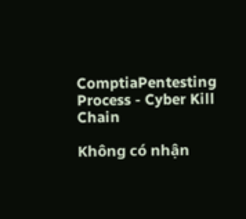ComptiaPentesting Process - Cyber Kill Chain

Không có nhận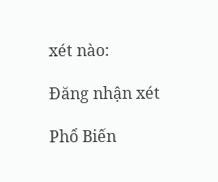xét nào:

Đăng nhận xét

Phổ Biến